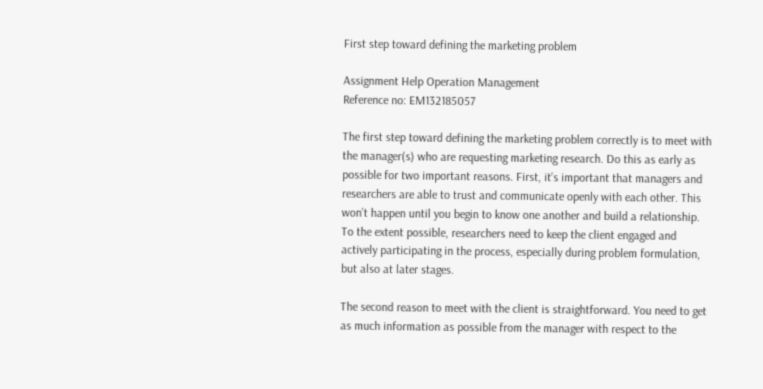First step toward defining the marketing problem

Assignment Help Operation Management
Reference no: EM132185057

The first step toward defining the marketing problem correctly is to meet with the manager(s) who are requesting marketing research. Do this as early as possible for two important reasons. First, it’s important that managers and researchers are able to trust and communicate openly with each other. This won’t happen until you begin to know one another and build a relationship. To the extent possible, researchers need to keep the client engaged and actively participating in the process, especially during problem formulation, but also at later stages.

The second reason to meet with the client is straightforward. You need to get as much information as possible from the manager with respect to the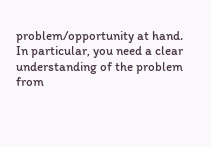problem/opportunity at hand. In particular, you need a clear understanding of the problem from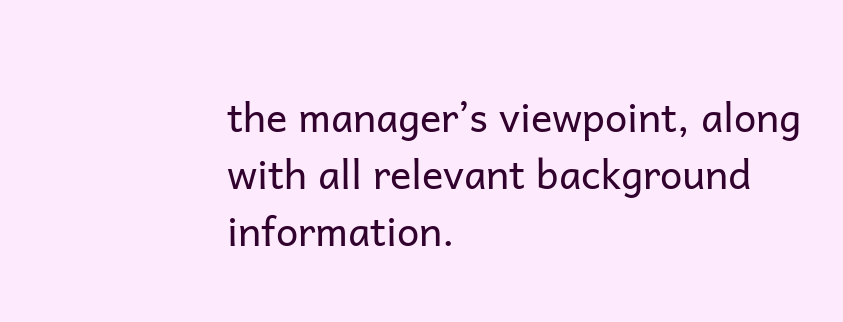the manager’s viewpoint, along with all relevant background information.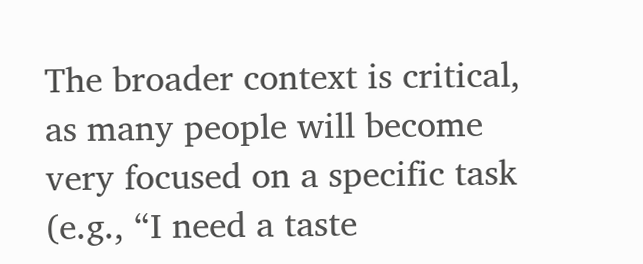The broader context is critical, as many people will become very focused on a specific task (e.g., “I need a taste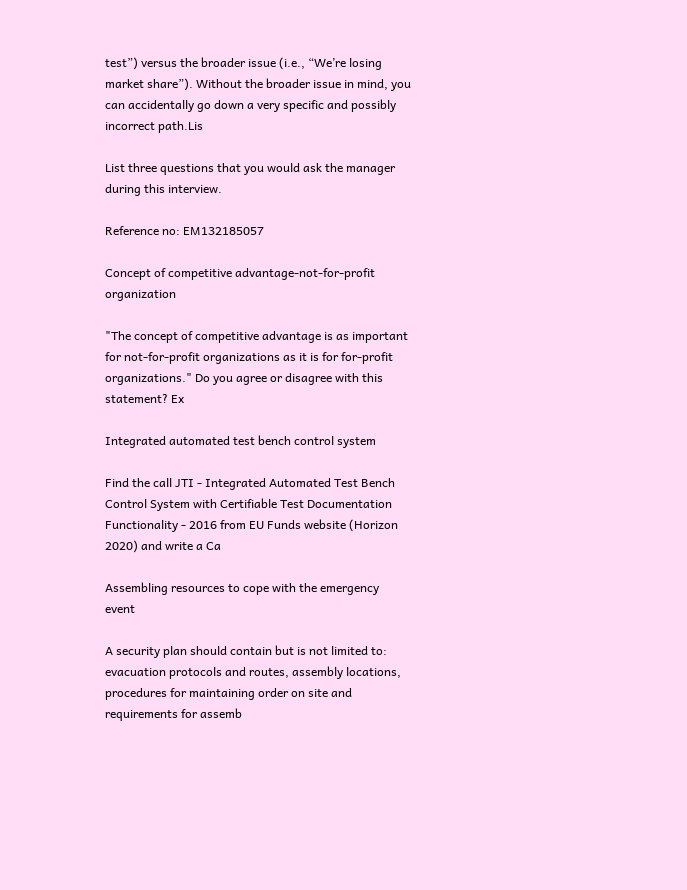test”) versus the broader issue (i.e., “We’re losing market share”). Without the broader issue in mind, you can accidentally go down a very specific and possibly incorrect path.Lis

List three questions that you would ask the manager during this interview.

Reference no: EM132185057

Concept of competitive advantage-not-for-profit organization

"The concept of competitive advantage is as important for not-for-profit organizations as it is for for-profit organizations." Do you agree or disagree with this statement? Ex

Integrated automated test bench control system

Find the call JTI - Integrated Automated Test Bench Control System with Certifiable Test Documentation Functionality - 2016 from EU Funds website (Horizon 2020) and write a Ca

Assembling resources to cope with the emergency event

A security plan should contain but is not limited to: evacuation protocols and routes, assembly locations, procedures for maintaining order on site and requirements for assemb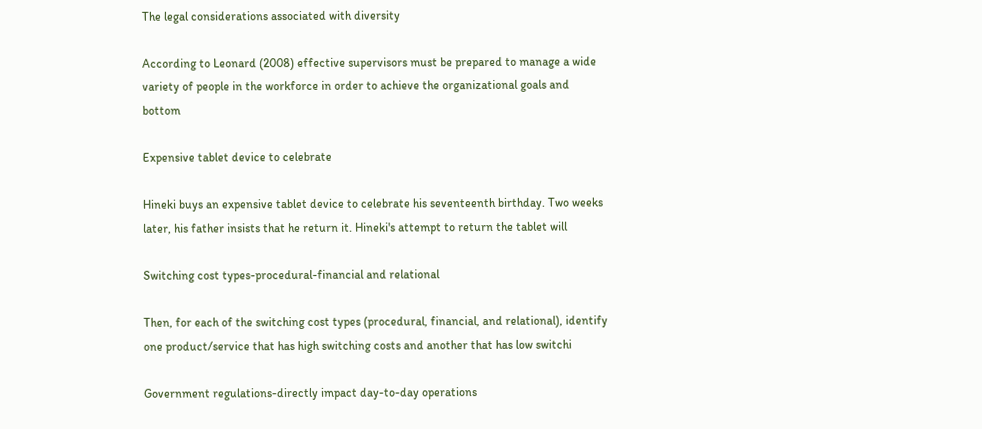The legal considerations associated with diversity

According to Leonard (2008) effective supervisors must be prepared to manage a wide variety of people in the workforce in order to achieve the organizational goals and bottom

Expensive tablet device to celebrate

Hineki buys an expensive tablet device to celebrate his seventeenth birthday. Two weeks later, his father insists that he return it. Hineki's attempt to return the tablet will

Switching cost types-procedural-financial and relational

Then, for each of the switching cost types (procedural, financial, and relational), identify one product/service that has high switching costs and another that has low switchi

Government regulations-directly impact day-to-day operations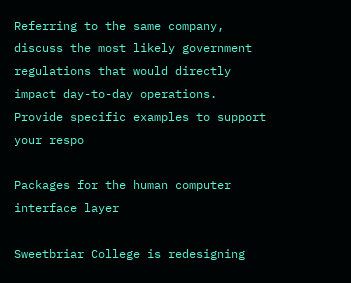Referring to the same company, discuss the most likely government regulations that would directly impact day-to-day operations. Provide specific examples to support your respo

Packages for the human computer interface layer

Sweetbriar College is redesigning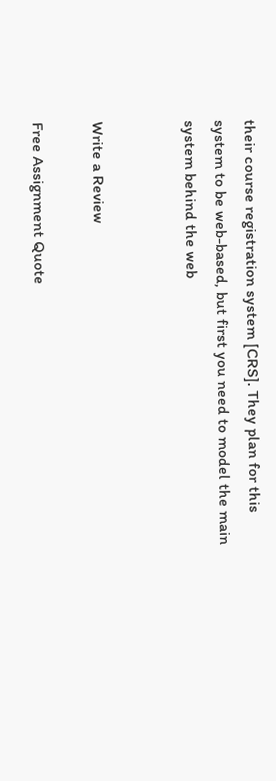their course registration system [CRS]. They plan for this system to be web-based, but first you need to model the main system behind the web


Write a Review

Free Assignment Quote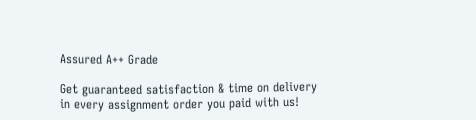Assured A++ Grade

Get guaranteed satisfaction & time on delivery in every assignment order you paid with us!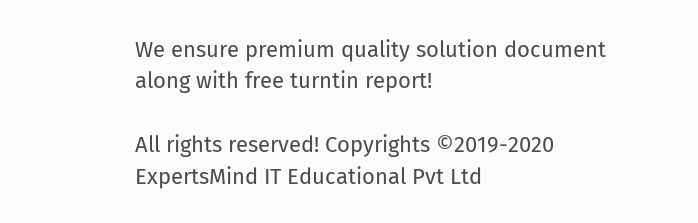We ensure premium quality solution document along with free turntin report!

All rights reserved! Copyrights ©2019-2020 ExpertsMind IT Educational Pvt Ltd